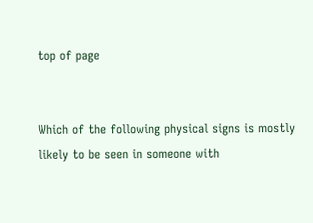top of page


Which of the following physical signs is mostly likely to be seen in someone with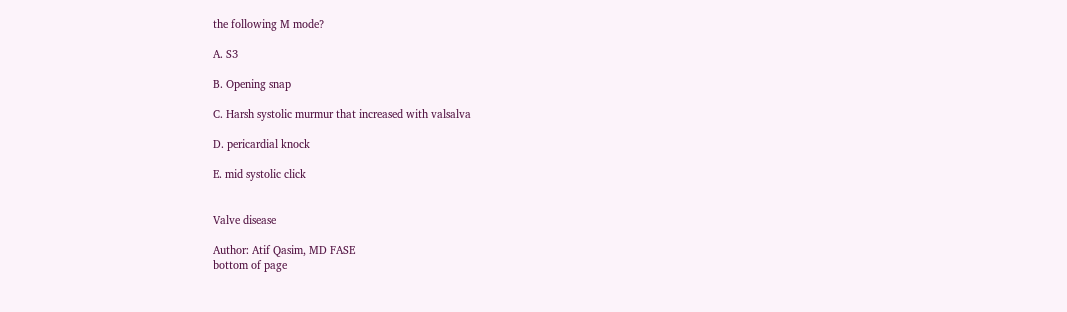the following M mode?

A. S3

B. Opening snap

C. Harsh systolic murmur that increased with valsalva

D. pericardial knock

E. mid systolic click


Valve disease

Author: Atif Qasim, MD FASE
bottom of page